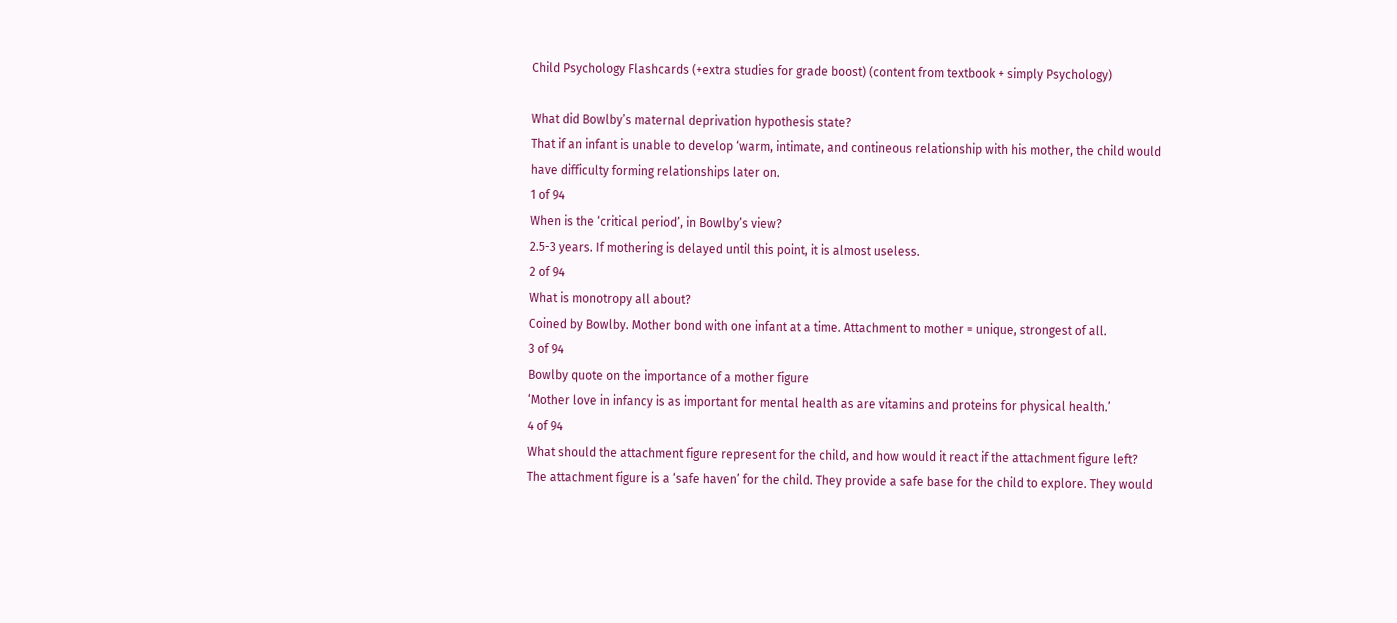Child Psychology Flashcards (+extra studies for grade boost) (content from textbook + simply Psychology)

What did Bowlby’s maternal deprivation hypothesis state?
That if an infant is unable to develop ‘warm, intimate, and contineous relationship with his mother, the child would have difficulty forming relationships later on.
1 of 94
When is the ‘critical period’, in Bowlby’s view?
2.5-3 years. If mothering is delayed until this point, it is almost useless.
2 of 94
What is monotropy all about?
Coined by Bowlby. Mother bond with one infant at a time. Attachment to mother = unique, strongest of all.
3 of 94
Bowlby quote on the importance of a mother figure
‘Mother love in infancy is as important for mental health as are vitamins and proteins for physical health.’
4 of 94
What should the attachment figure represent for the child, and how would it react if the attachment figure left?
The attachment figure is a ‘safe haven’ for the child. They provide a safe base for the child to explore. They would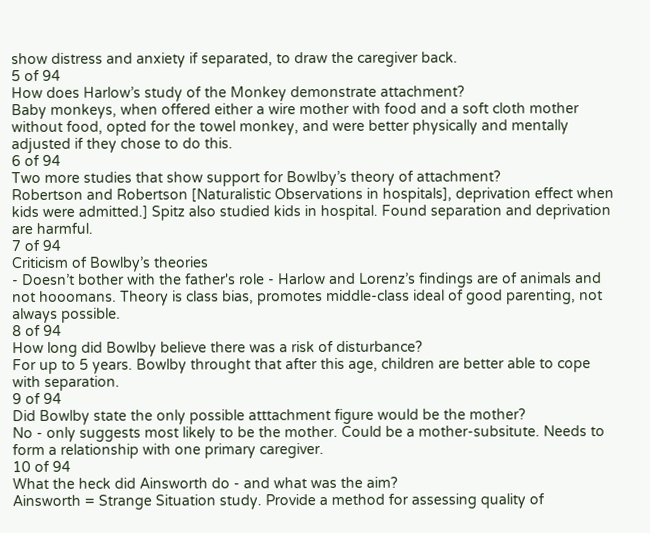show distress and anxiety if separated, to draw the caregiver back.
5 of 94
How does Harlow’s study of the Monkey demonstrate attachment?
Baby monkeys, when offered either a wire mother with food and a soft cloth mother without food, opted for the towel monkey, and were better physically and mentally adjusted if they chose to do this.
6 of 94
Two more studies that show support for Bowlby’s theory of attachment?
Robertson and Robertson [Naturalistic Observations in hospitals], deprivation effect when kids were admitted.] Spitz also studied kids in hospital. Found separation and deprivation are harmful.
7 of 94
Criticism of Bowlby’s theories
- Doesn’t bother with the father's role - Harlow and Lorenz’s findings are of animals and not hooomans. Theory is class bias, promotes middle-class ideal of good parenting, not always possible.
8 of 94
How long did Bowlby believe there was a risk of disturbance?
For up to 5 years. Bowlby throught that after this age, children are better able to cope with separation.
9 of 94
Did Bowlby state the only possible atttachment figure would be the mother?
No - only suggests most likely to be the mother. Could be a mother-subsitute. Needs to form a relationship with one primary caregiver.
10 of 94
What the heck did Ainsworth do - and what was the aim?
Ainsworth = Strange Situation study. Provide a method for assessing quality of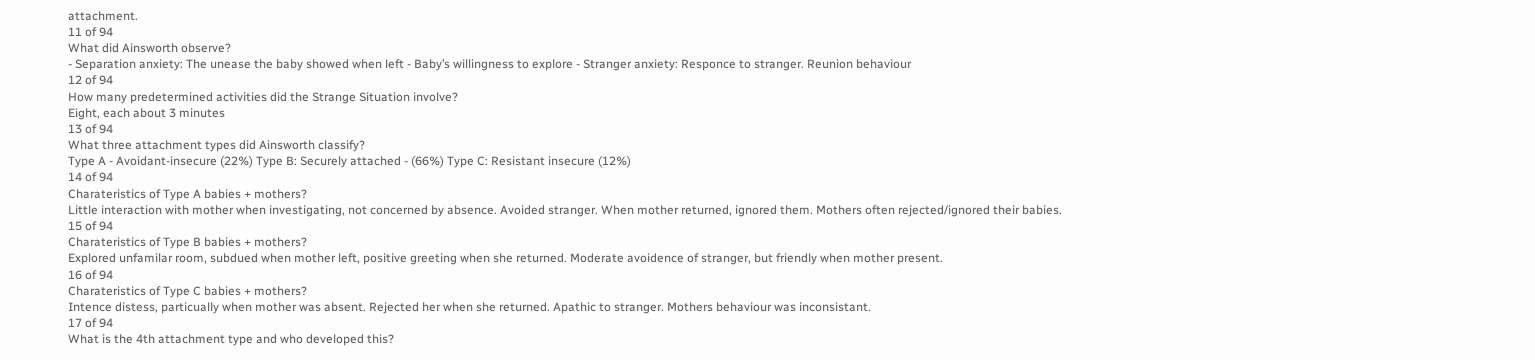attachment.
11 of 94
What did Ainsworth observe?
- Separation anxiety: The unease the baby showed when left - Baby’s willingness to explore - Stranger anxiety: Responce to stranger. Reunion behaviour
12 of 94
How many predetermined activities did the Strange Situation involve?
Eight, each about 3 minutes
13 of 94
What three attachment types did Ainsworth classify?
Type A - Avoidant-insecure (22%) Type B: Securely attached - (66%) Type C: Resistant insecure (12%)
14 of 94
Charateristics of Type A babies + mothers?
Little interaction with mother when investigating, not concerned by absence. Avoided stranger. When mother returned, ignored them. Mothers often rejected/ignored their babies.
15 of 94
Charateristics of Type B babies + mothers?
Explored unfamilar room, subdued when mother left, positive greeting when she returned. Moderate avoidence of stranger, but friendly when mother present.
16 of 94
Charateristics of Type C babies + mothers?
Intence distess, particually when mother was absent. Rejected her when she returned. Apathic to stranger. Mothers behaviour was inconsistant.
17 of 94
What is the 4th attachment type and who developed this?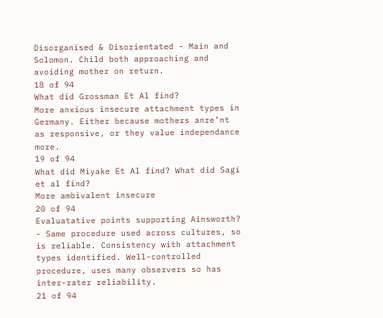Disorganised & Disorientated - Main and Solomon. Child both approaching and avoiding mother on return.
18 of 94
What did Grossman Et Al find?
More anxious insecure attachment types in Germany. Either because mothers anre’nt as responsive, or they value independance more.
19 of 94
What did Miyake Et Al find? What did Sagi et al find?
More ambivalent insecure
20 of 94
Evaluatative points supporting Ainsworth?
- Same procedure used across cultures, so is reliable. Consistency with attachment types identified. Well-controlled procedure, uses many observers so has inter-rater reliability.
21 of 94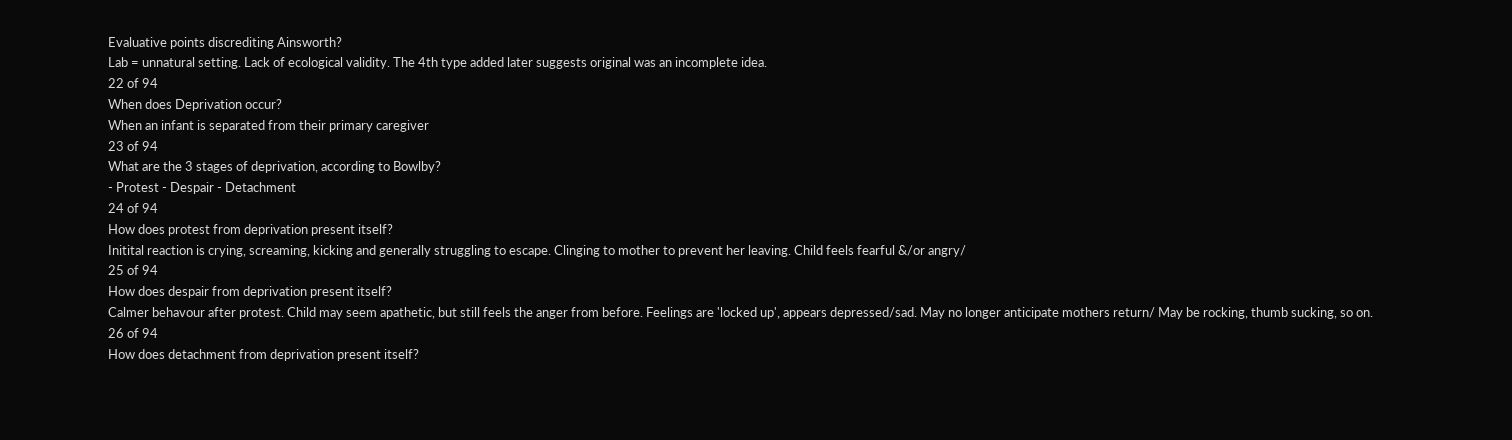Evaluative points discrediting Ainsworth?
Lab = unnatural setting. Lack of ecological validity. The 4th type added later suggests original was an incomplete idea.
22 of 94
When does Deprivation occur?
When an infant is separated from their primary caregiver
23 of 94
What are the 3 stages of deprivation, according to Bowlby?
- Protest - Despair - Detachment
24 of 94
How does protest from deprivation present itself?
Initital reaction is crying, screaming, kicking and generally struggling to escape. Clinging to mother to prevent her leaving. Child feels fearful &/or angry/
25 of 94
How does despair from deprivation present itself?
Calmer behavour after protest. Child may seem apathetic, but still feels the anger from before. Feelings are 'locked up', appears depressed/sad. May no longer anticipate mothers return/ May be rocking, thumb sucking, so on.
26 of 94
How does detachment from deprivation present itself?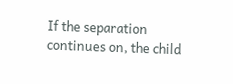If the separation continues on, the child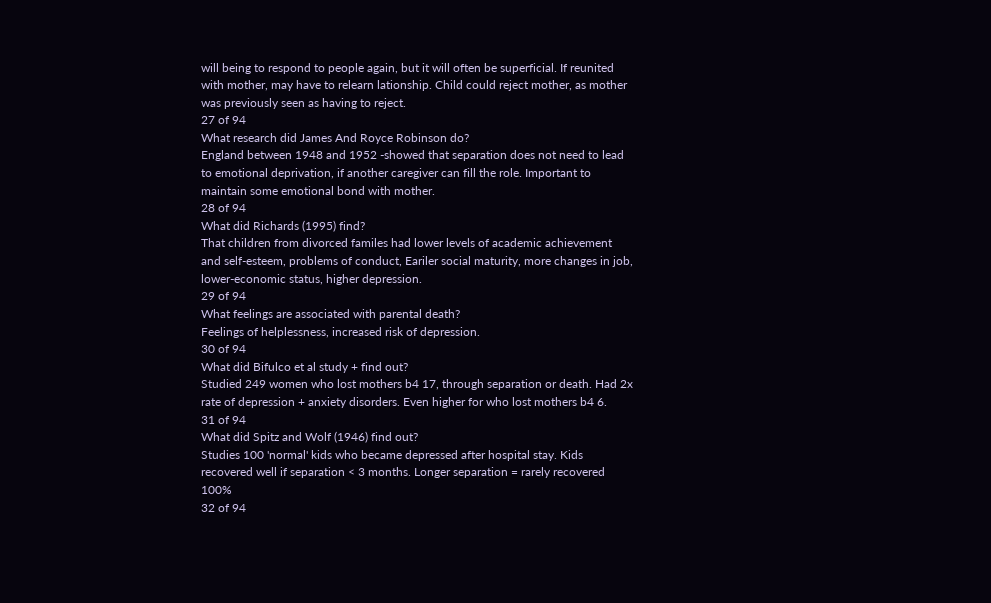will being to respond to people again, but it will often be superficial. If reunited with mother, may have to relearn lationship. Child could reject mother, as mother was previously seen as having to reject.
27 of 94
What research did James And Royce Robinson do?
England between 1948 and 1952 -showed that separation does not need to lead to emotional deprivation, if another caregiver can fill the role. Important to maintain some emotional bond with mother.
28 of 94
What did Richards (1995) find?
That children from divorced familes had lower levels of academic achievement and self-esteem, problems of conduct, Eariler social maturity, more changes in job, lower-economic status, higher depression.
29 of 94
What feelings are associated with parental death?
Feelings of helplessness, increased risk of depression.
30 of 94
What did Bifulco et al study + find out?
Studied 249 women who lost mothers b4 17, through separation or death. Had 2x rate of depression + anxiety disorders. Even higher for who lost mothers b4 6.
31 of 94
What did Spitz and Wolf (1946) find out?
Studies 100 'normal' kids who became depressed after hospital stay. Kids recovered well if separation < 3 months. Longer separation = rarely recovered 100%
32 of 94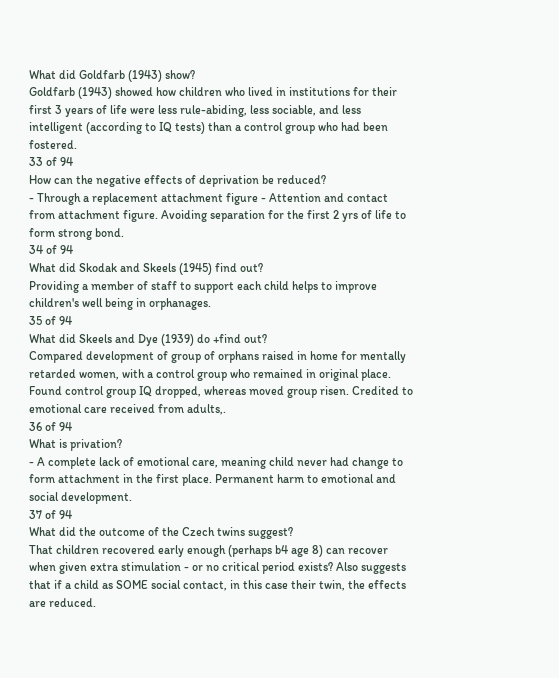What did Goldfarb (1943) show?
Goldfarb (1943) showed how children who lived in institutions for their first 3 years of life were less rule-abiding, less sociable, and less intelligent (according to IQ tests) than a control group who had been fostered.
33 of 94
How can the negative effects of deprivation be reduced?
- Through a replacement attachment figure - Attention and contact from attachment figure. Avoiding separation for the first 2 yrs of life to form strong bond.
34 of 94
What did Skodak and Skeels (1945) find out?
Providing a member of staff to support each child helps to improve children's well being in orphanages.
35 of 94
What did Skeels and Dye (1939) do +find out?
Compared development of group of orphans raised in home for mentally retarded women, with a control group who remained in original place. Found control group IQ dropped, whereas moved group risen. Credited to emotional care received from adults,.
36 of 94
What is privation?
- A complete lack of emotional care, meaning child never had change to form attachment in the first place. Permanent harm to emotional and social development.
37 of 94
What did the outcome of the Czech twins suggest?
That children recovered early enough (perhaps b4 age 8) can recover when given extra stimulation - or no critical period exists? Also suggests that if a child as SOME social contact, in this case their twin, the effects are reduced.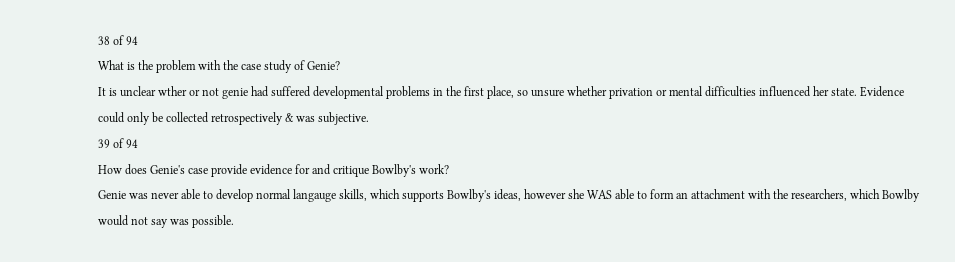38 of 94
What is the problem with the case study of Genie?
It is unclear wther or not genie had suffered developmental problems in the first place, so unsure whether privation or mental difficulties influenced her state. Evidence could only be collected retrospectively & was subjective.
39 of 94
How does Genie's case provide evidence for and critique Bowlby's work?
Genie was never able to develop normal langauge skills, which supports Bowlby's ideas, however she WAS able to form an attachment with the researchers, which Bowlby would not say was possible.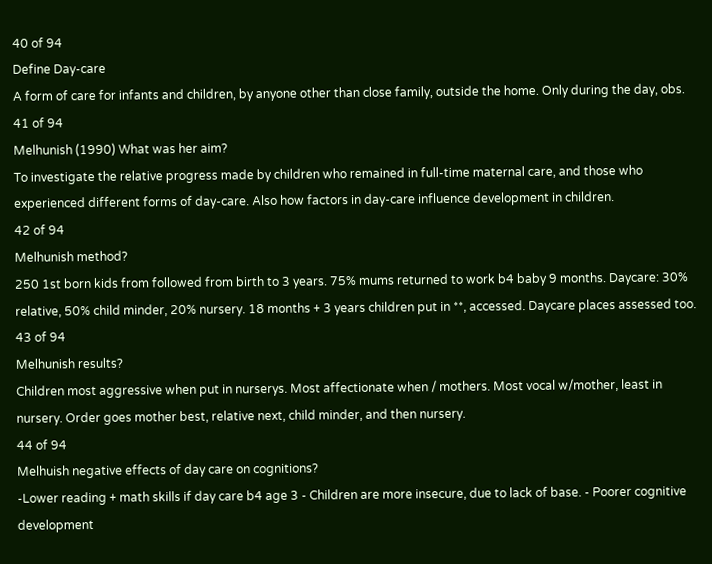40 of 94
Define Day-care
A form of care for infants and children, by anyone other than close family, outside the home. Only during the day, obs.
41 of 94
Melhunish (1990) What was her aim?
To investigate the relative progress made by children who remained in full-time maternal care, and those who experienced different forms of day-care. Also how factors in day-care influence development in children.
42 of 94
Melhunish method?
250 1st born kids from followed from birth to 3 years. 75% mums returned to work b4 baby 9 months. Daycare: 30% relative, 50% child minder, 20% nursery. 18 months + 3 years children put in **, accessed. Daycare places assessed too.
43 of 94
Melhunish results?
Children most aggressive when put in nurserys. Most affectionate when / mothers. Most vocal w/mother, least in nursery. Order goes mother best, relative next, child minder, and then nursery.
44 of 94
Melhuish negative effects of day care on cognitions?
-Lower reading + math skills if day care b4 age 3 - Children are more insecure, due to lack of base. - Poorer cognitive development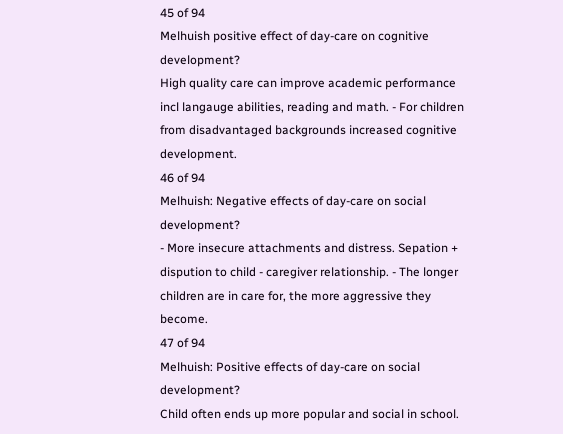45 of 94
Melhuish positive effect of day-care on cognitive development?
High quality care can improve academic performance incl langauge abilities, reading and math. - For children from disadvantaged backgrounds increased cognitive development.
46 of 94
Melhuish: Negative effects of day-care on social development?
- More insecure attachments and distress. Sepation + dispution to child - caregiver relationship. - The longer children are in care for, the more aggressive they become.
47 of 94
Melhuish: Positive effects of day-care on social development?
Child often ends up more popular and social in school.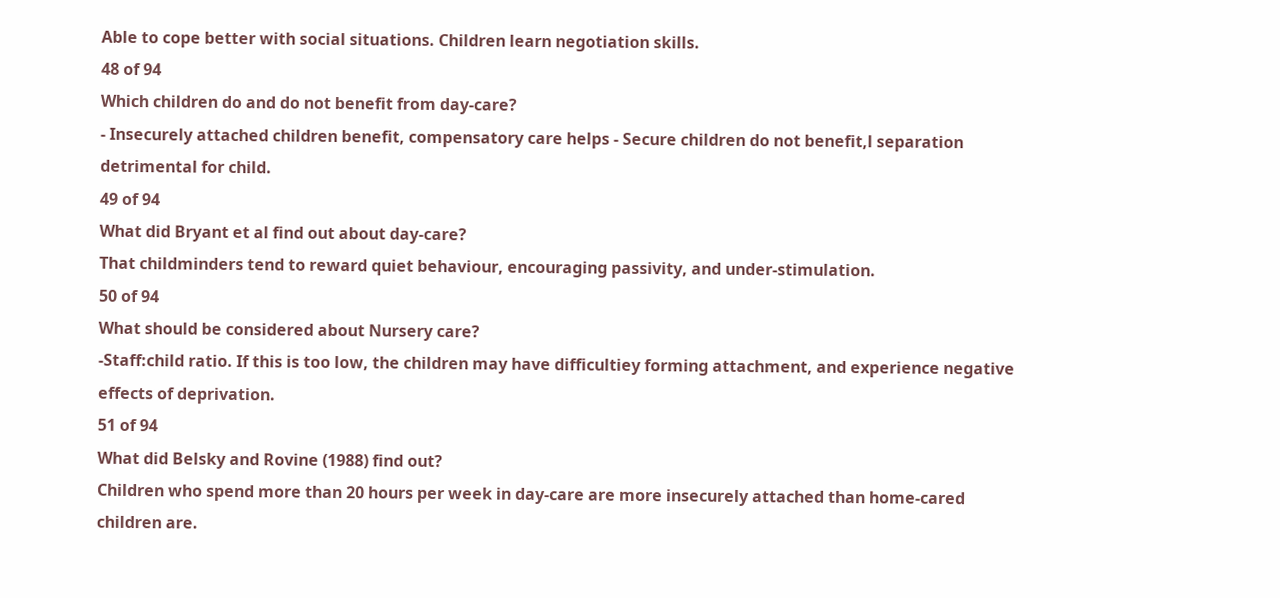Able to cope better with social situations. Children learn negotiation skills.
48 of 94
Which children do and do not benefit from day-care?
- Insecurely attached children benefit, compensatory care helps - Secure children do not benefit,l separation detrimental for child.
49 of 94
What did Bryant et al find out about day-care?
That childminders tend to reward quiet behaviour, encouraging passivity, and under-stimulation.
50 of 94
What should be considered about Nursery care?
-Staff:child ratio. If this is too low, the children may have difficultiey forming attachment, and experience negative effects of deprivation.
51 of 94
What did Belsky and Rovine (1988) find out?
Children who spend more than 20 hours per week in day-care are more insecurely attached than home-cared children are.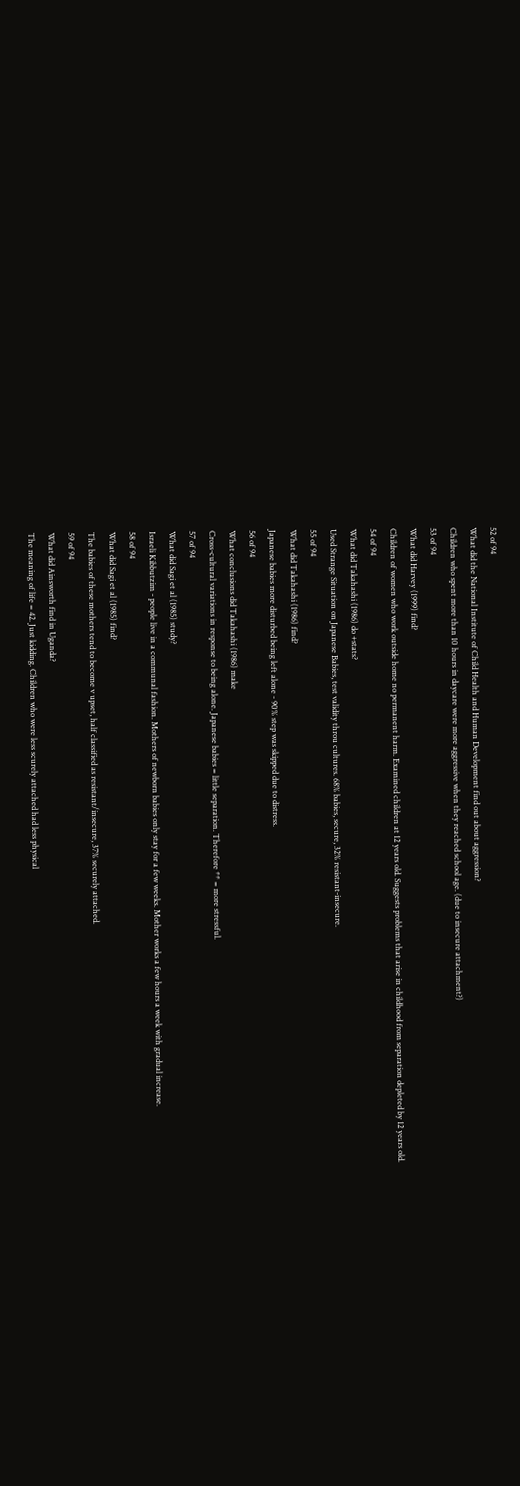52 of 94
What did the National Institute of Child Health and Human Development find out about aggression?
Children who spent more than 10 hours in daycare were more aggressive when they reached school age. (due to insecure attachment?)
53 of 94
What did Harvey (1999) find?
Children of women who work outside home no permanent harm. Examined children at 12 years old. Suggests problems that arise in childhood from separation depleted by 12 years old.
54 of 94
What did Takahashi (1986) do +stats?
Used Strange Situation on Japanese Babies, test validity throu cultures. 68% babies, secure, 32% resistant-insecure.
55 of 94
What did Takahashi (1986) find?
Japanese babies more disturbed being left alone - 90% step was skipped due to distress.
56 of 94
What conclusions did Takahashi (1986) make
Cross-cultural variations in response to being alone. Japanese babies = little separation. Therefore ** = more stressful.
57 of 94
What did Sagi et al (1985) study?
Israeli Kibbutzim - people live in a communal fashion. Mothers of newborn babies only stay for a few weeks. Mother works a few hours a week with gradual increase.
58 of 94
What did Sagi et al (1985) find?
The babies of these mothers tend to become v upset, half classified as resistant/insecure, 37% securely attached.
59 of 94
What did Ainsworth find in Uganda?
The meaning of life = 42. Just kidding. Children who were less scurely attached had less physical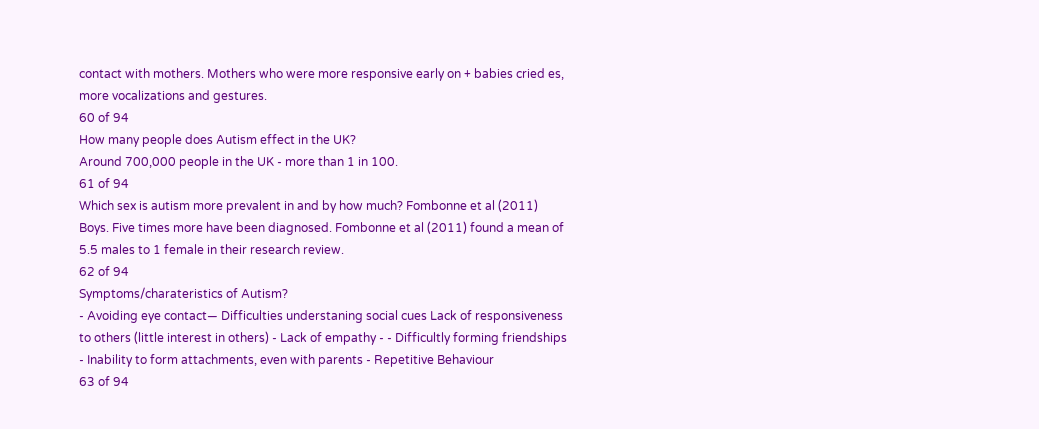contact with mothers. Mothers who were more responsive early on + babies cried es, more vocalizations and gestures.
60 of 94
How many people does Autism effect in the UK?
Around 700,000 people in the UK - more than 1 in 100.
61 of 94
Which sex is autism more prevalent in and by how much? Fombonne et al (2011)
Boys. Five times more have been diagnosed. Fombonne et al (2011) found a mean of 5.5 males to 1 female in their research review.
62 of 94
Symptoms/charateristics of Autism?
- Avoiding eye contact— Difficulties understaning social cues Lack of responsiveness to others (little interest in others) - Lack of empathy - - Difficultly forming friendships - Inability to form attachments, even with parents - Repetitive Behaviour
63 of 94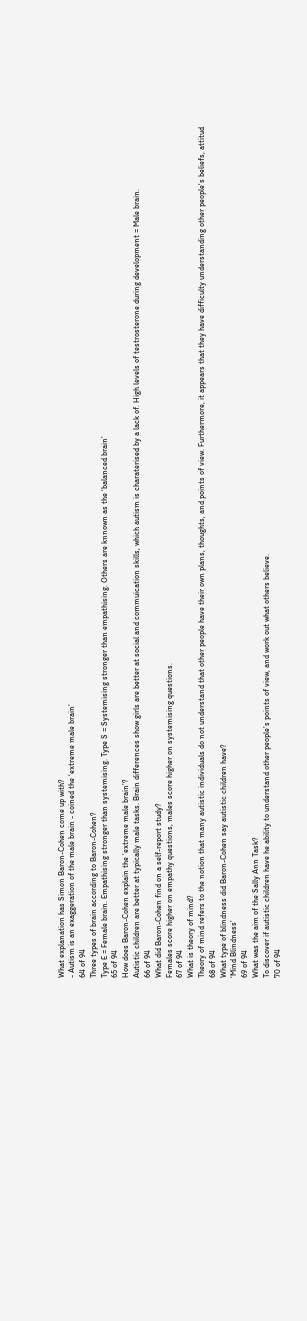What explanation has Simon Baron-Cohen come up with?
- Autism is an exaggeration of the male brain - coined the ‘extreme male brain’
64 of 94
Three types of brain according to Baron-Cohen?
Type E = Female brain. Empathising stronger than systemising. Type S = Systemising stronger than empathising. Others are knnown as the ‘balanced brain’
65 of 94
How does Baron-Cohen explain the ‘extreme male brain’?
Autistic children are better at typically male tasks. Brain differences show girls are better at social and commuication skills, which autism is charaterised by a lack of. High levels of testrosterone during development = Male brain.
66 of 94
What did Baron-Cohen find on a self-report study?
Females score higher on empathy questions, males score higher on systemising questions.
67 of 94
What is theory of mind?
Theory of mind refers to the notion that many autistic individuals do not understand that other people have their own plans, thoughts, and points of view. Furthermore, it appears that they have difficulty understanding other people's beliefs, attitud
68 of 94
What type of blindness did Baron-Cohen say autistic children have?
‘Mind Blindness’
69 of 94
What was the aim of the Sally Ann Task?
To discover if autistic children have he ability to understand other people’s points of view, and work out what others believe.
70 of 94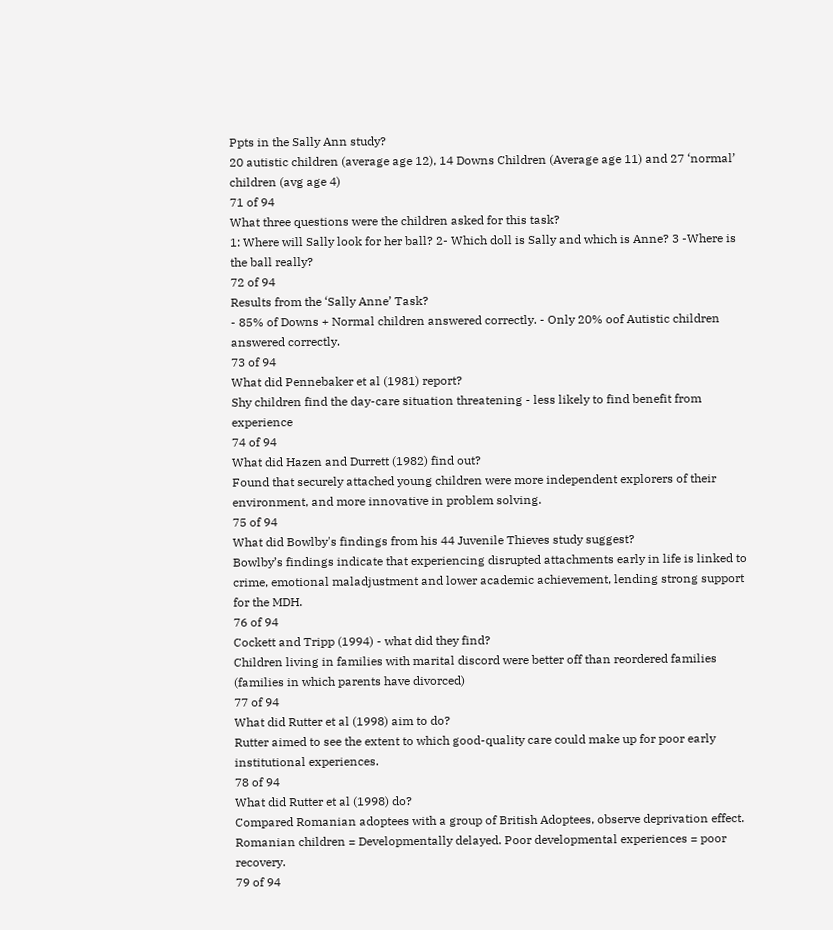Ppts in the Sally Ann study?
20 autistic children (average age 12), 14 Downs Children (Average age 11) and 27 ‘normal’ children (avg age 4)
71 of 94
What three questions were the children asked for this task?
1: Where will Sally look for her ball? 2- Which doll is Sally and which is Anne? 3 -Where is the ball really?
72 of 94
Results from the ‘Sally Anne’ Task?
- 85% of Downs + Normal children answered correctly. - Only 20% oof Autistic children answered correctly.
73 of 94
What did Pennebaker et al (1981) report?
Shy children find the day-care situation threatening - less likely to find benefit from experience
74 of 94
What did Hazen and Durrett (1982) find out?
Found that securely attached young children were more independent explorers of their environment, and more innovative in problem solving.
75 of 94
What did Bowlby's findings from his 44 Juvenile Thieves study suggest?
Bowlby’s findings indicate that experiencing disrupted attachments early in life is linked to crime, emotional maladjustment and lower academic achievement, lending strong support for the MDH.
76 of 94
Cockett and Tripp (1994) - what did they find?
Children living in families with marital discord were better off than reordered families (families in which parents have divorced)
77 of 94
What did Rutter et al (1998) aim to do?
Rutter aimed to see the extent to which good-quality care could make up for poor early institutional experiences.
78 of 94
What did Rutter et al (1998) do?
Compared Romanian adoptees with a group of British Adoptees, observe deprivation effect. Romanian children = Developmentally delayed. Poor developmental experiences = poor recovery.
79 of 94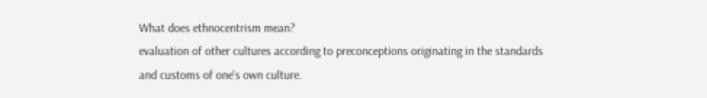What does ethnocentrism mean?
evaluation of other cultures according to preconceptions originating in the standards and customs of one's own culture.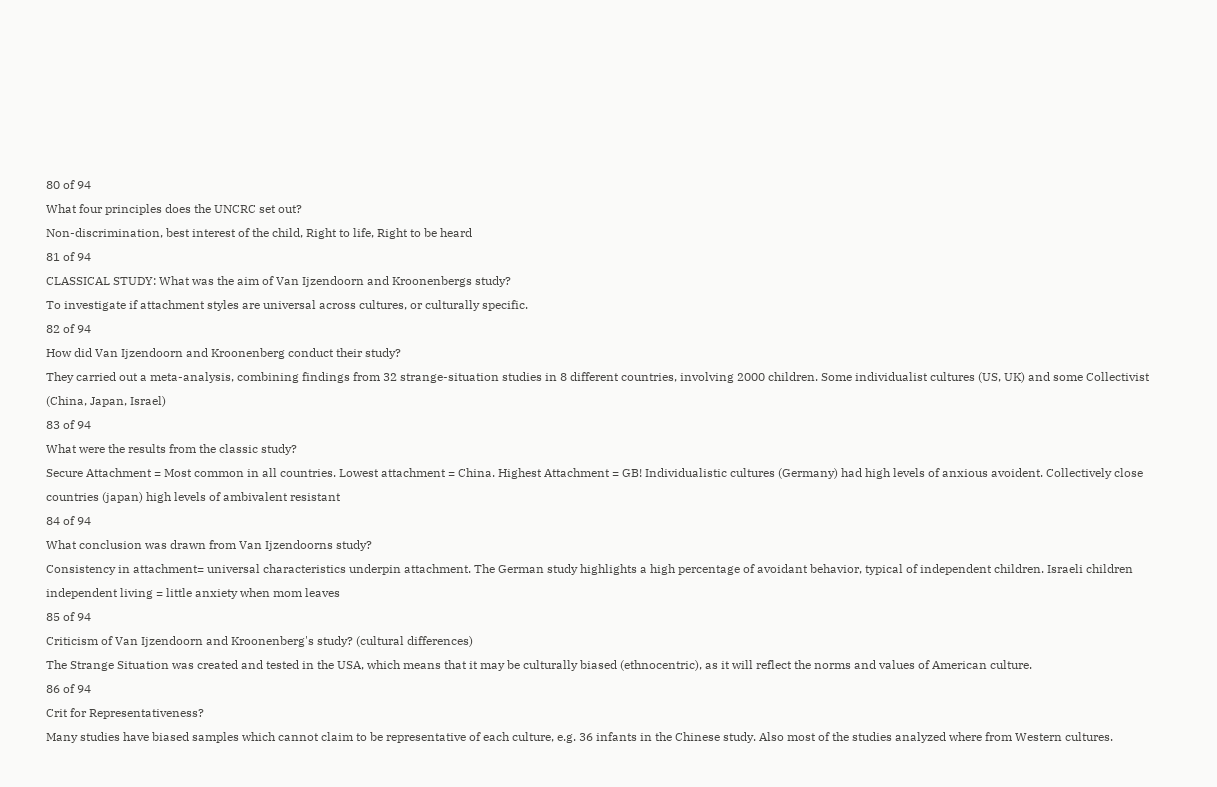80 of 94
What four principles does the UNCRC set out?
Non-discrimination, best interest of the child, Right to life, Right to be heard
81 of 94
CLASSICAL STUDY: What was the aim of Van Ijzendoorn and Kroonenbergs study?
To investigate if attachment styles are universal across cultures, or culturally specific.
82 of 94
How did Van Ijzendoorn and Kroonenberg conduct their study?
They carried out a meta-analysis, combining findings from 32 strange-situation studies in 8 different countries, involving 2000 children. Some individualist cultures (US, UK) and some Collectivist (China, Japan, Israel)
83 of 94
What were the results from the classic study?
Secure Attachment = Most common in all countries. Lowest attachment = China. Highest Attachment = GB! Individualistic cultures (Germany) had high levels of anxious avoident. Collectively close countries (japan) high levels of ambivalent resistant
84 of 94
What conclusion was drawn from Van Ijzendoorns study?
Consistency in attachment= universal characteristics underpin attachment. The German study highlights a high percentage of avoidant behavior, typical of independent children. Israeli children independent living = little anxiety when mom leaves
85 of 94
Criticism of Van Ijzendoorn and Kroonenberg's study? (cultural differences)
The Strange Situation was created and tested in the USA, which means that it may be culturally biased (ethnocentric), as it will reflect the norms and values of American culture.
86 of 94
Crit for Representativeness?
Many studies have biased samples which cannot claim to be representative of each culture, e.g. 36 infants in the Chinese study. Also most of the studies analyzed where from Western cultures.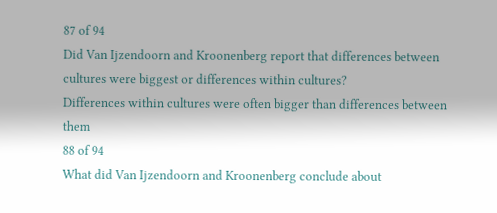87 of 94
Did Van Ijzendoorn and Kroonenberg report that differences between cultures were biggest or differences within cultures?
Differences within cultures were often bigger than differences between them
88 of 94
What did Van Ijzendoorn and Kroonenberg conclude about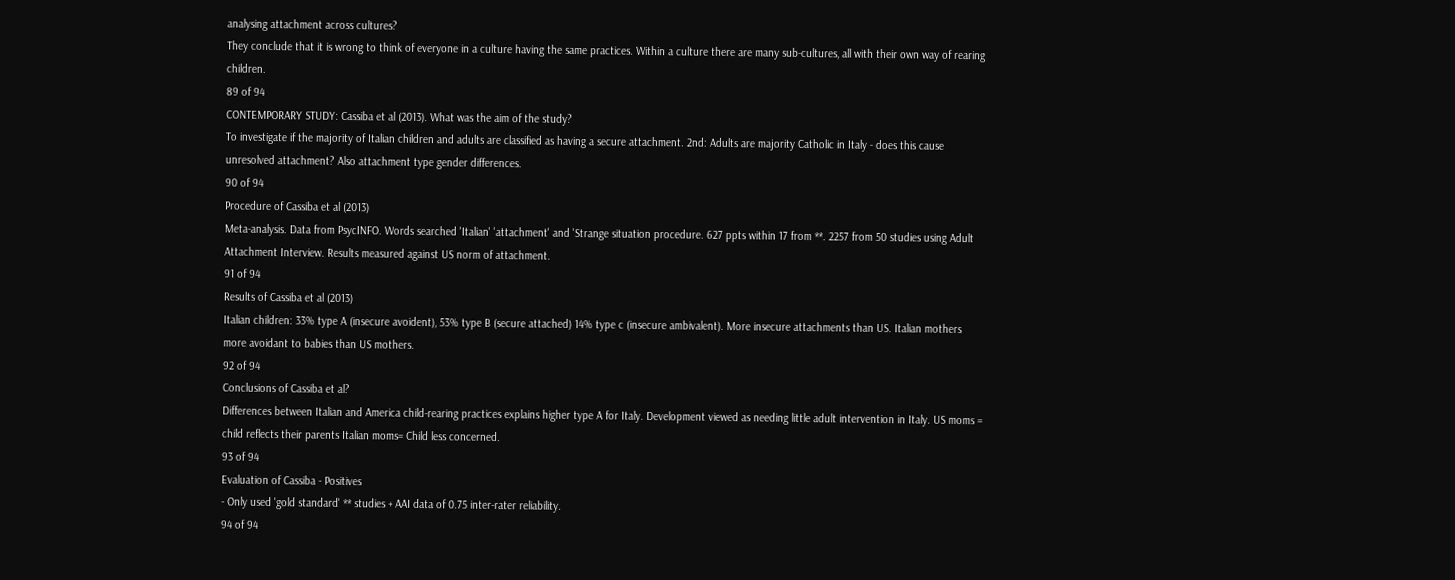analysing attachment across cultures?
They conclude that it is wrong to think of everyone in a culture having the same practices. Within a culture there are many sub-cultures, all with their own way of rearing children.
89 of 94
CONTEMPORARY STUDY: Cassiba et al (2013). What was the aim of the study?
To investigate if the majority of Italian children and adults are classified as having a secure attachment. 2nd: Adults are majority Catholic in Italy - does this cause unresolved attachment? Also attachment type gender differences.
90 of 94
Procedure of Cassiba et al (2013)
Meta-analysis. Data from PsycINFO. Words searched 'Italian' 'attachment' and 'Strange situation procedure. 627 ppts within 17 from **. 2257 from 50 studies using Adult Attachment Interview. Results measured against US norm of attachment.
91 of 94
Results of Cassiba et al (2013)
Italian children: 33% type A (insecure avoident), 53% type B (secure attached) 14% type c (insecure ambivalent). More insecure attachments than US. Italian mothers more avoidant to babies than US mothers.
92 of 94
Conclusions of Cassiba et al?
Differences between Italian and America child-rearing practices explains higher type A for Italy. Development viewed as needing little adult intervention in Italy. US moms = child reflects their parents Italian moms= Child less concerned.
93 of 94
Evaluation of Cassiba - Positives
- Only used 'gold standard' ** studies + AAI data of 0.75 inter-rater reliability.
94 of 94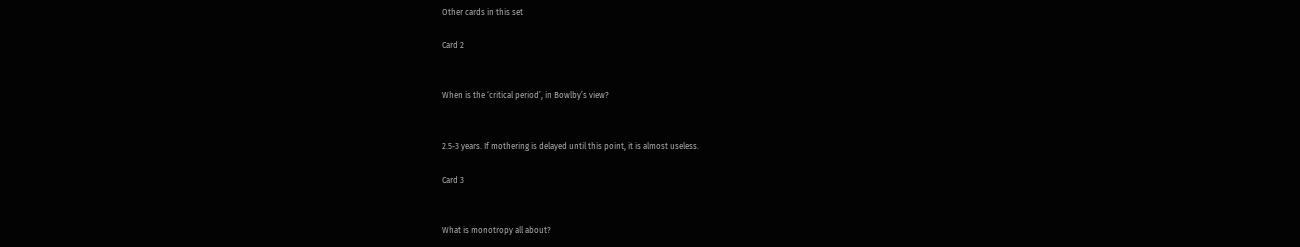Other cards in this set

Card 2


When is the ‘critical period’, in Bowlby’s view?


2.5-3 years. If mothering is delayed until this point, it is almost useless.

Card 3


What is monotropy all about?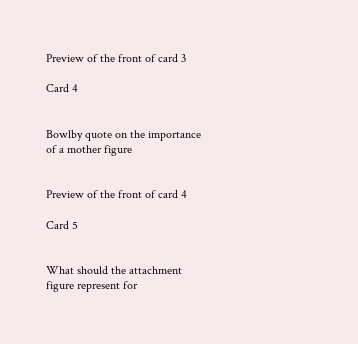Preview of the front of card 3

Card 4


Bowlby quote on the importance of a mother figure


Preview of the front of card 4

Card 5


What should the attachment figure represent for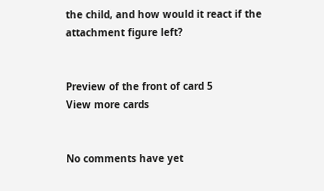the child, and how would it react if the attachment figure left?


Preview of the front of card 5
View more cards


No comments have yet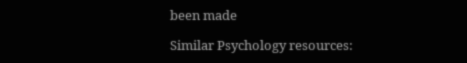been made

Similar Psychology resources: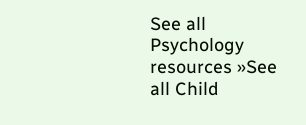See all Psychology resources »See all Child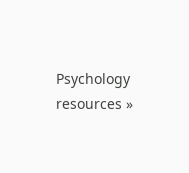Psychology resources »